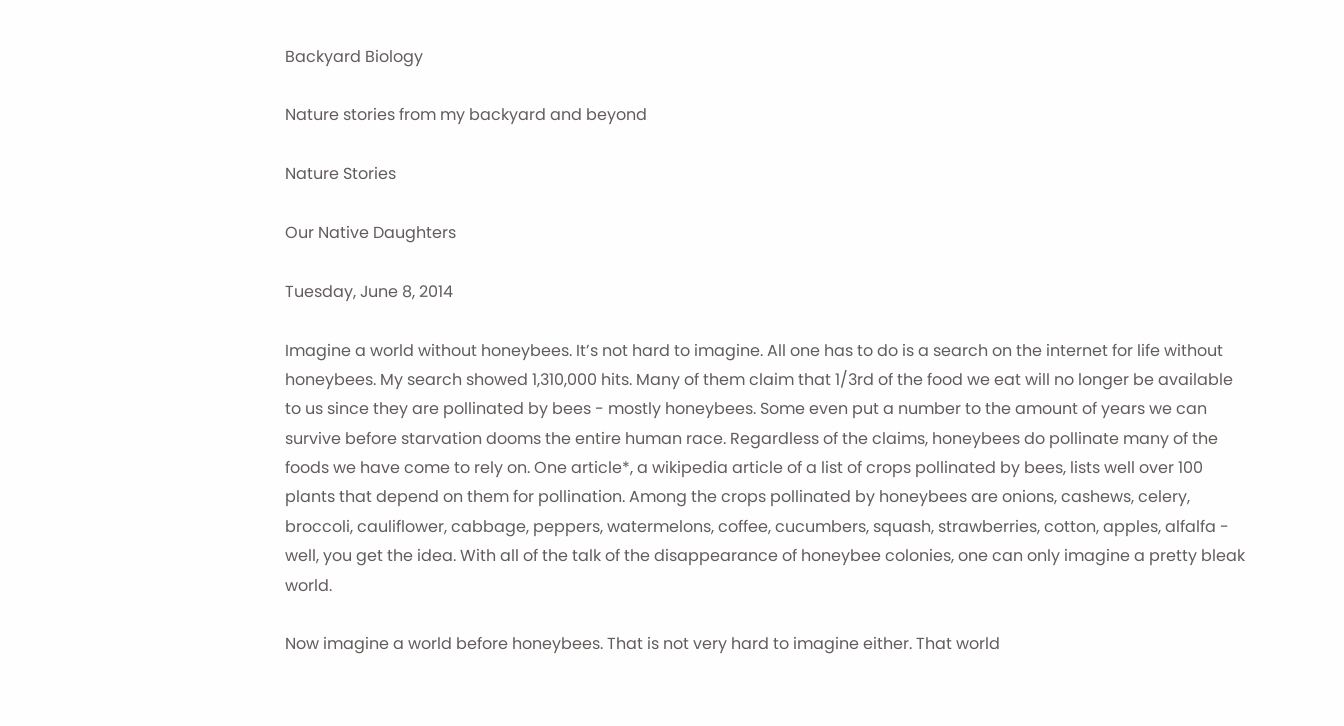Backyard Biology

Nature stories from my backyard and beyond

Nature Stories

Our Native Daughters

Tuesday, June 8, 2014

Imagine a world without honeybees. It’s not hard to imagine. All one has to do is a search on the internet for life without honeybees. My search showed 1,310,000 hits. Many of them claim that 1/3rd of the food we eat will no longer be available to us since they are pollinated by bees - mostly honeybees. Some even put a number to the amount of years we can survive before starvation dooms the entire human race. Regardless of the claims, honeybees do pollinate many of the foods we have come to rely on. One article*, a wikipedia article of a list of crops pollinated by bees, lists well over 100 plants that depend on them for pollination. Among the crops pollinated by honeybees are onions, cashews, celery, broccoli, cauliflower, cabbage, peppers, watermelons, coffee, cucumbers, squash, strawberries, cotton, apples, alfalfa - well, you get the idea. With all of the talk of the disappearance of honeybee colonies, one can only imagine a pretty bleak world.

Now imagine a world before honeybees. That is not very hard to imagine either. That world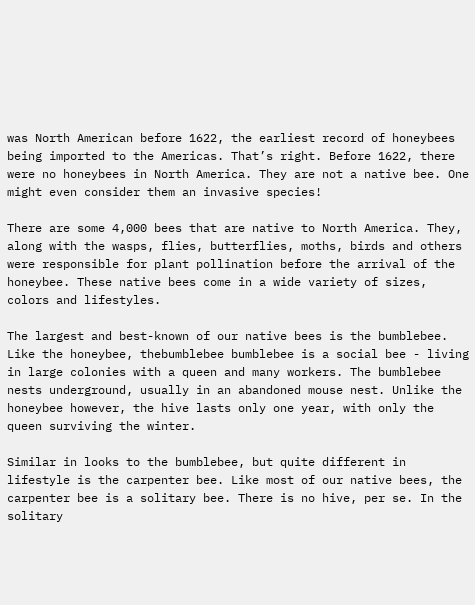was North American before 1622, the earliest record of honeybees being imported to the Americas. That’s right. Before 1622, there were no honeybees in North America. They are not a native bee. One might even consider them an invasive species!

There are some 4,000 bees that are native to North America. They, along with the wasps, flies, butterflies, moths, birds and others were responsible for plant pollination before the arrival of the honeybee. These native bees come in a wide variety of sizes, colors and lifestyles.

The largest and best-known of our native bees is the bumblebee. Like the honeybee, thebumblebee bumblebee is a social bee - living in large colonies with a queen and many workers. The bumblebee nests underground, usually in an abandoned mouse nest. Unlike the honeybee however, the hive lasts only one year, with only the queen surviving the winter.

Similar in looks to the bumblebee, but quite different in lifestyle is the carpenter bee. Like most of our native bees, the carpenter bee is a solitary bee. There is no hive, per se. In the solitary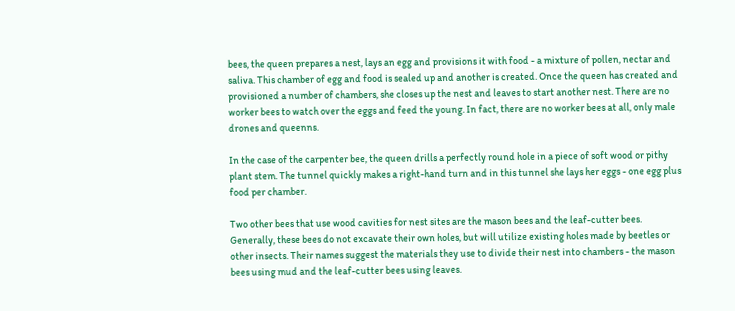bees, the queen prepares a nest, lays an egg and provisions it with food - a mixture of pollen, nectar and saliva. This chamber of egg and food is sealed up and another is created. Once the queen has created and provisioned a number of chambers, she closes up the nest and leaves to start another nest. There are no worker bees to watch over the eggs and feed the young. In fact, there are no worker bees at all, only male drones and queenns.

In the case of the carpenter bee, the queen drills a perfectly round hole in a piece of soft wood or pithy plant stem. The tunnel quickly makes a right-hand turn and in this tunnel she lays her eggs - one egg plus food per chamber.

Two other bees that use wood cavities for nest sites are the mason bees and the leaf-cutter bees. Generally, these bees do not excavate their own holes, but will utilize existing holes made by beetles or other insects. Their names suggest the materials they use to divide their nest into chambers - the mason bees using mud and the leaf-cutter bees using leaves.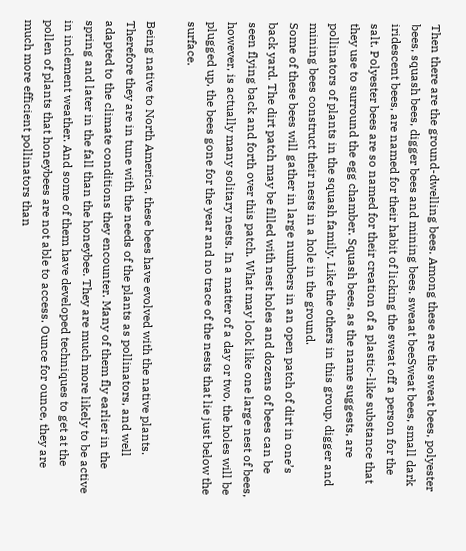Then there are the ground-dwelling bees. Among these are the sweat bees, polyester bees, squash bees, digger bees and mining bees. sweaat beeSweat bees, small dark iridescent bees, are named for their habit of licking the sweat off a person for the salt. Polyester bees are so named for their creation of a plastic-like substance that they use to surround the egg chamber. Squash bees, as the name suggests, are pollinators of plants in the squash family. Like the others in this group, digger and mining bees construct their nests in a hole in the ground.
Some of these bees will gather in large numbers in an open patch of dirt in one’s back yard. The dirt patch may be filled with nest holes and dozens of bees can be seen flying back and forth over this patch. What may look like one large nest of bees, however, is actually many solitary nests. In a matter of a day or two, the holes will be plugged up, the bees gone for the year and no trace of the nests that lie just below the surface.

Being native to North America, these bees have evolved with the native plants. Therefore they are in tune with the needs of the plants as pollinators, and well adapted to the climate conditions they encounter. Many of them fly earlier in the spring and later in the fall than the honeybee. They are much more likely to be active in inclement weather. And some of them have developed techniques to get at the pollen of plants that honeybees are not able to access. Ounce for ounce, they are much more efficient pollinators than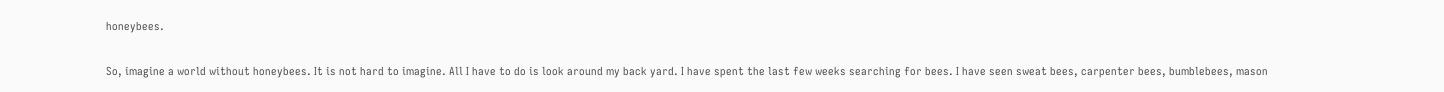honeybees.

So, imagine a world without honeybees. It is not hard to imagine. All I have to do is look around my back yard. I have spent the last few weeks searching for bees. I have seen sweat bees, carpenter bees, bumblebees, mason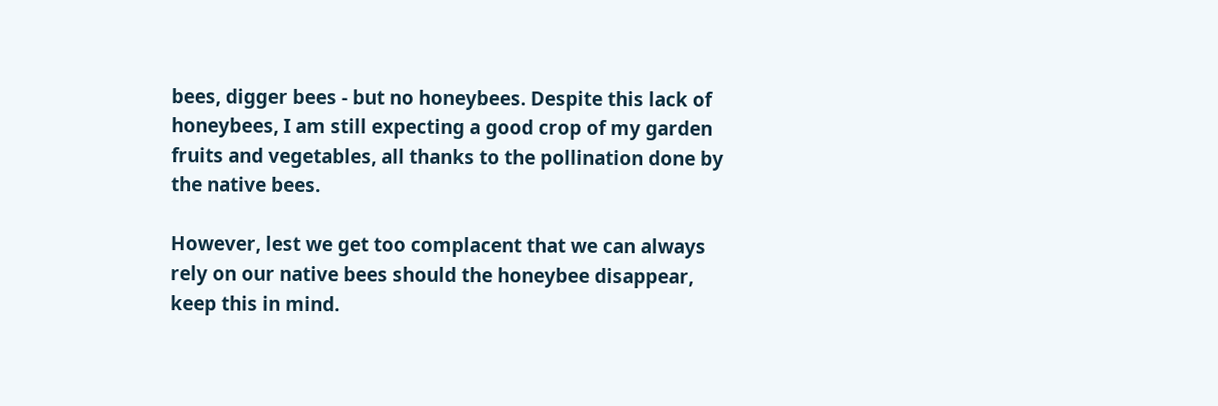bees, digger bees - but no honeybees. Despite this lack of honeybees, I am still expecting a good crop of my garden fruits and vegetables, all thanks to the pollination done by the native bees.

However, lest we get too complacent that we can always rely on our native bees should the honeybee disappear, keep this in mind.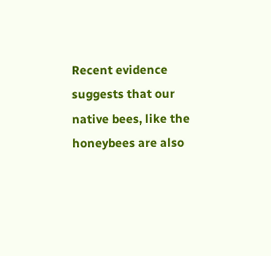Recent evidence suggests that our native bees, like the honeybees are also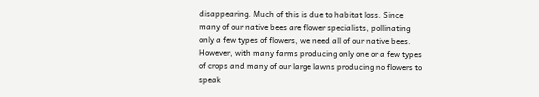disappearing. Much of this is due to habitat loss. Since many of our native bees are flower specialists, pollinating only a few types of flowers, we need all of our native bees. However, with many farms producing only one or a few types of crops and many of our large lawns producing no flowers to speak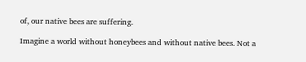of, our native bees are suffering.

Imagine a world without honeybees and without native bees. Not a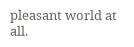pleasant world at all.